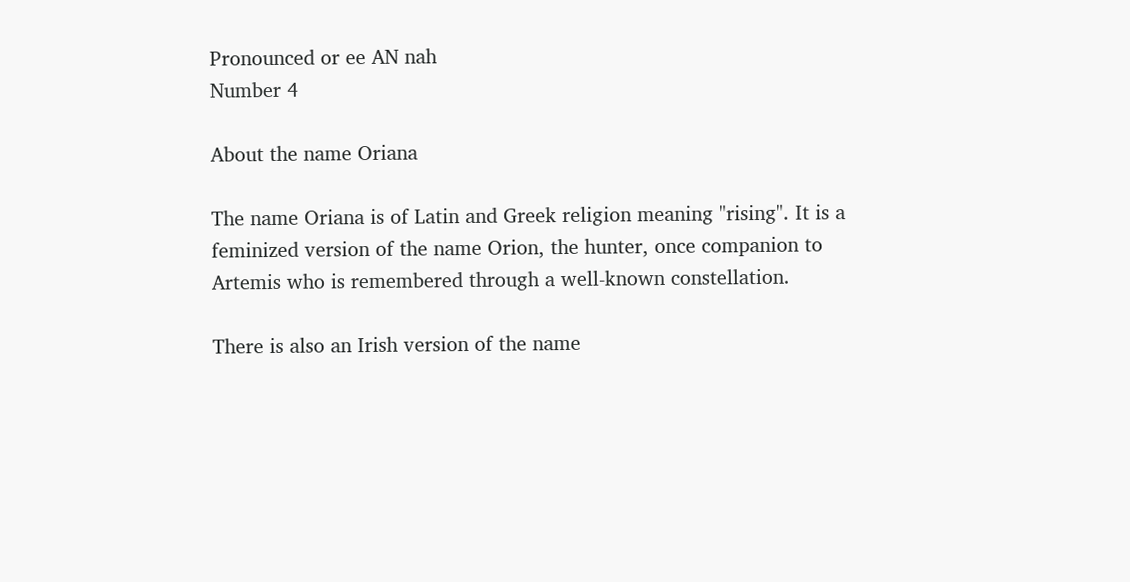Pronounced or ee AN nah
Number 4

About the name Oriana

The name Oriana is of Latin and Greek religion meaning "rising". It is a feminized version of the name Orion, the hunter, once companion to Artemis who is remembered through a well-known constellation.

There is also an Irish version of the name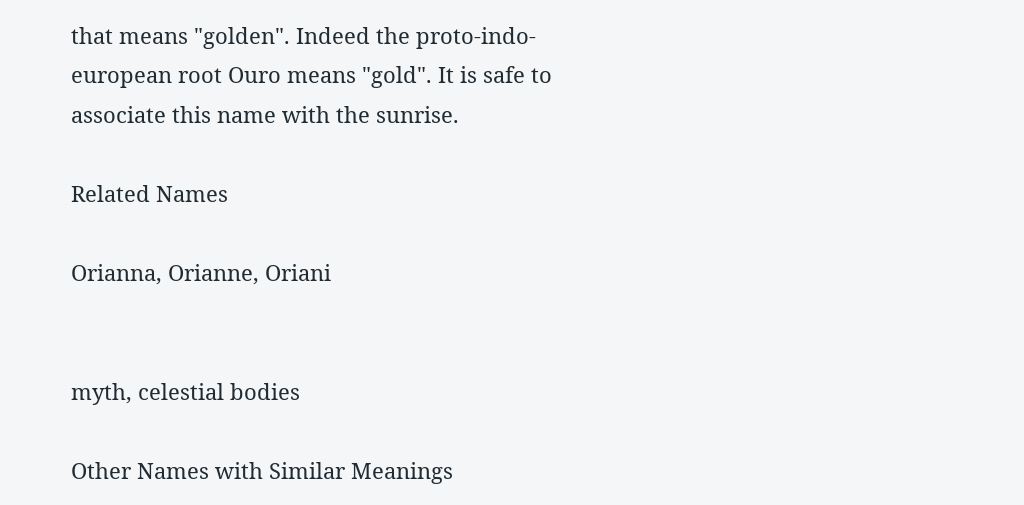that means "golden". Indeed the proto-indo-european root Ouro means "gold". It is safe to associate this name with the sunrise.

Related Names

Orianna, Orianne, Oriani


myth, celestial bodies

Other Names with Similar Meanings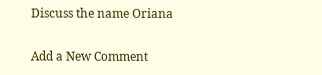Discuss the name Oriana

Add a New Comment